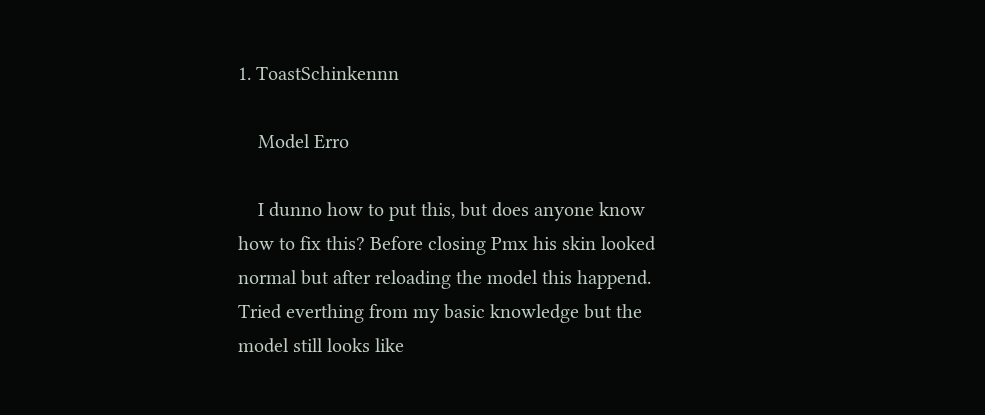1. ToastSchinkennn

    Model Erro

    I dunno how to put this, but does anyone know how to fix this? Before closing Pmx his skin looked normal but after reloading the model this happend. Tried everthing from my basic knowledge but the model still looks like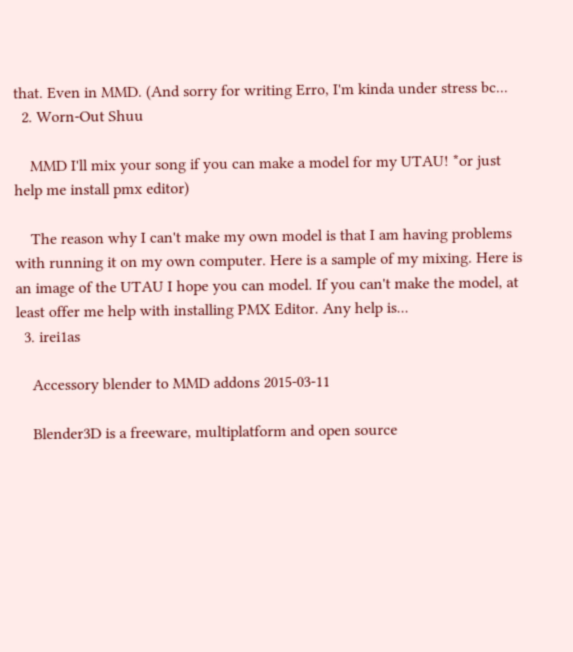that. Even in MMD. (And sorry for writing Erro, I'm kinda under stress bc...
  2. Worn-Out Shuu

    MMD I'll mix your song if you can make a model for my UTAU! *or just help me install pmx editor)

    The reason why I can't make my own model is that I am having problems with running it on my own computer. Here is a sample of my mixing. Here is an image of the UTAU I hope you can model. If you can't make the model, at least offer me help with installing PMX Editor. Any help is...
  3. irei1as

    Accessory blender to MMD addons 2015-03-11

    Blender3D is a freeware, multiplatform and open source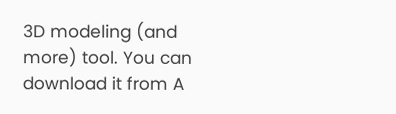3D modeling (and more) tool. You can download it from A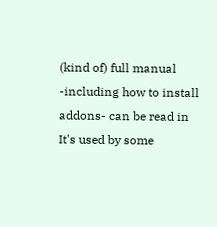(kind of) full manual -including how to install addons- can be read in It's used by some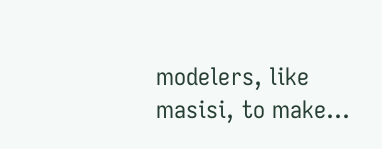modelers, like masisi, to make...